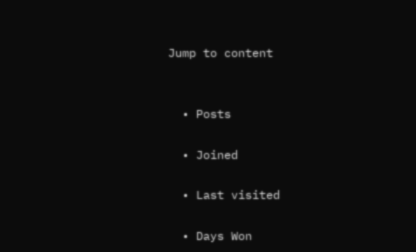Jump to content


  • Posts

  • Joined

  • Last visited

  • Days Won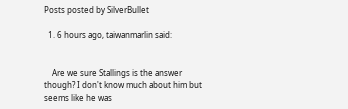Posts posted by SilverBullet

  1. 6 hours ago, taiwanmarlin said:


    Are we sure Stallings is the answer though? I don't know much about him but seems like he was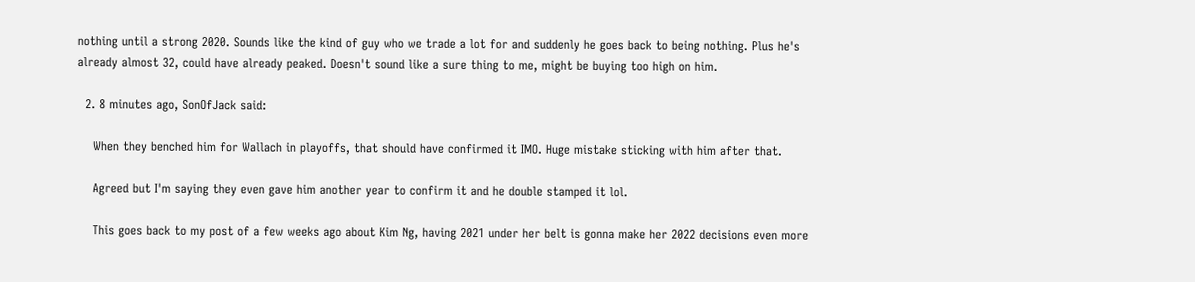nothing until a strong 2020. Sounds like the kind of guy who we trade a lot for and suddenly he goes back to being nothing. Plus he's already almost 32, could have already peaked. Doesn't sound like a sure thing to me, might be buying too high on him.

  2. 8 minutes ago, SonOfJack said:

    When they benched him for Wallach in playoffs, that should have confirmed it IMO. Huge mistake sticking with him after that.

    Agreed but I'm saying they even gave him another year to confirm it and he double stamped it lol.

    This goes back to my post of a few weeks ago about Kim Ng, having 2021 under her belt is gonna make her 2022 decisions even more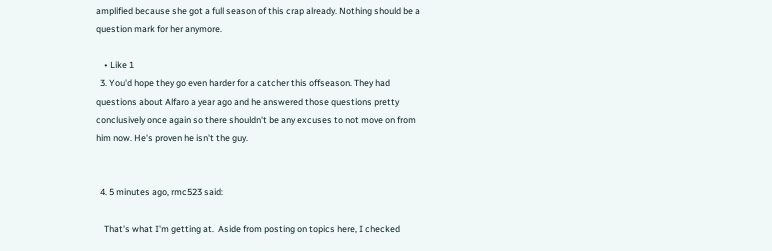amplified because she got a full season of this crap already. Nothing should be a question mark for her anymore.

    • Like 1
  3. You'd hope they go even harder for a catcher this offseason. They had questions about Alfaro a year ago and he answered those questions pretty conclusively once again so there shouldn't be any excuses to not move on from him now. He's proven he isn't the guy.


  4. 5 minutes ago, rmc523 said:

    That's what I'm getting at.  Aside from posting on topics here, I checked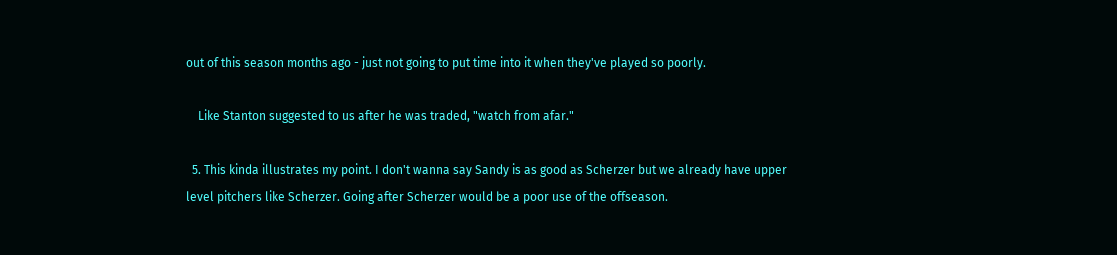out of this season months ago - just not going to put time into it when they've played so poorly.

    Like Stanton suggested to us after he was traded, "watch from afar."

  5. This kinda illustrates my point. I don't wanna say Sandy is as good as Scherzer but we already have upper level pitchers like Scherzer. Going after Scherzer would be a poor use of the offseason.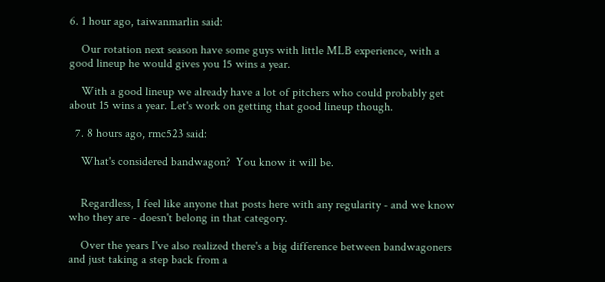6. 1 hour ago, taiwanmarlin said:

    Our rotation next season have some guys with little MLB experience, with a good lineup he would gives you 15 wins a year.

    With a good lineup we already have a lot of pitchers who could probably get about 15 wins a year. Let's work on getting that good lineup though.

  7. 8 hours ago, rmc523 said:

    What's considered bandwagon?  You know it will be.


    Regardless, I feel like anyone that posts here with any regularity - and we know who they are - doesn't belong in that category.

    Over the years I've also realized there's a big difference between bandwagoners and just taking a step back from a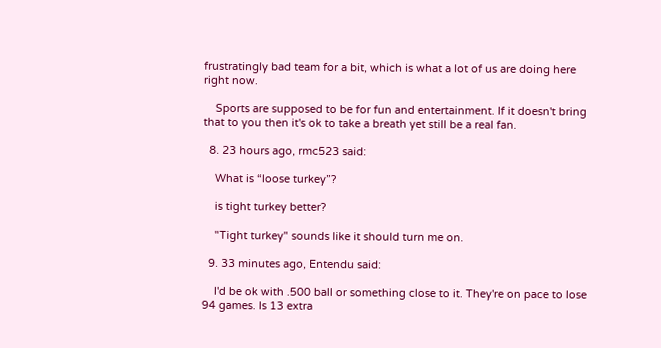frustratingly bad team for a bit, which is what a lot of us are doing here right now.

    Sports are supposed to be for fun and entertainment. If it doesn't bring that to you then it's ok to take a breath yet still be a real fan.

  8. 23 hours ago, rmc523 said:

    What is “loose turkey”?

    is tight turkey better?

    "Tight turkey" sounds like it should turn me on.

  9. 33 minutes ago, Entendu said:

    I'd be ok with .500 ball or something close to it. They're on pace to lose 94 games. Is 13 extra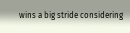wins a big stride considering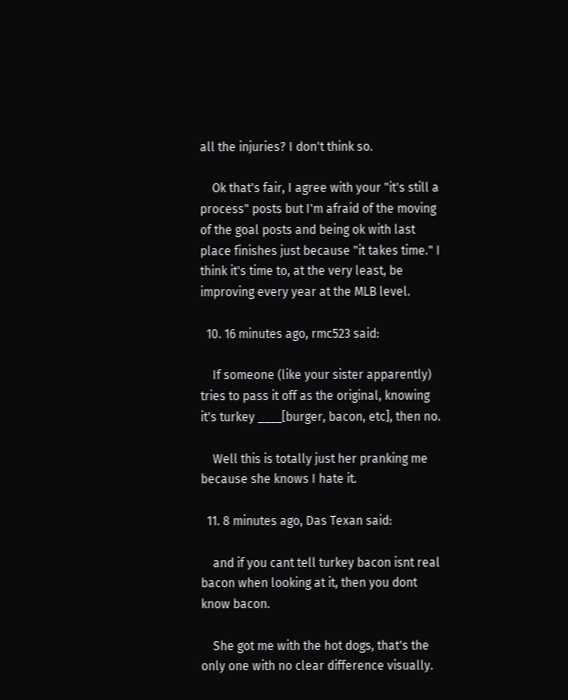all the injuries? I don't think so.

    Ok that's fair, I agree with your "it's still a process" posts but I'm afraid of the moving of the goal posts and being ok with last place finishes just because "it takes time." I think it's time to, at the very least, be improving every year at the MLB level.

  10. 16 minutes ago, rmc523 said:

    If someone (like your sister apparently) tries to pass it off as the original, knowing it's turkey ____[burger, bacon, etc], then no.

    Well this is totally just her pranking me because she knows I hate it.

  11. 8 minutes ago, Das Texan said:

    and if you cant tell turkey bacon isnt real bacon when looking at it, then you dont know bacon.

    She got me with the hot dogs, that's the only one with no clear difference visually.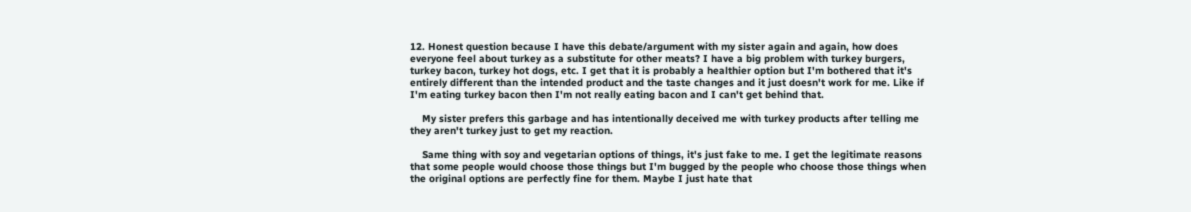12. Honest question because I have this debate/argument with my sister again and again, how does everyone feel about turkey as a substitute for other meats? I have a big problem with turkey burgers, turkey bacon, turkey hot dogs, etc. I get that it is probably a healthier option but I'm bothered that it's entirely different than the intended product and the taste changes and it just doesn't work for me. Like if I'm eating turkey bacon then I'm not really eating bacon and I can't get behind that.

    My sister prefers this garbage and has intentionally deceived me with turkey products after telling me they aren't turkey just to get my reaction.

    Same thing with soy and vegetarian options of things, it's just fake to me. I get the legitimate reasons that some people would choose those things but I'm bugged by the people who choose those things when the original options are perfectly fine for them. Maybe I just hate that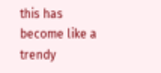this has become like a trendy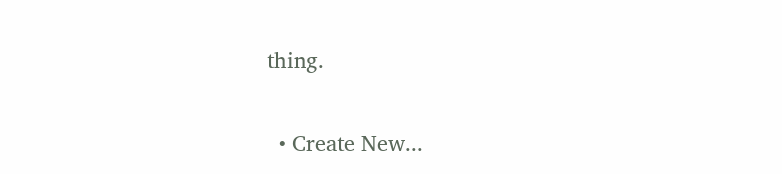thing.

  • Create New...